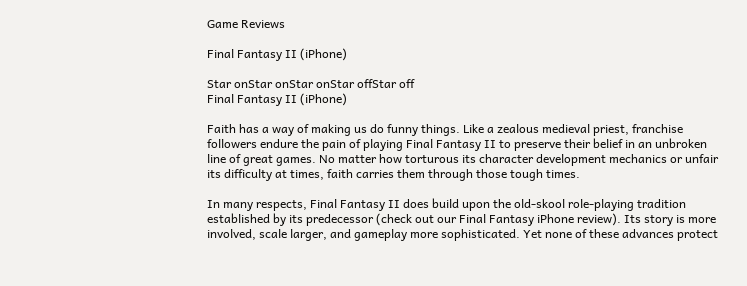Game Reviews

Final Fantasy II (iPhone)

Star onStar onStar onStar offStar off
Final Fantasy II (iPhone)

Faith has a way of making us do funny things. Like a zealous medieval priest, franchise followers endure the pain of playing Final Fantasy II to preserve their belief in an unbroken line of great games. No matter how torturous its character development mechanics or unfair its difficulty at times, faith carries them through those tough times.

In many respects, Final Fantasy II does build upon the old-skool role-playing tradition established by its predecessor (check out our Final Fantasy iPhone review). Its story is more involved, scale larger, and gameplay more sophisticated. Yet none of these advances protect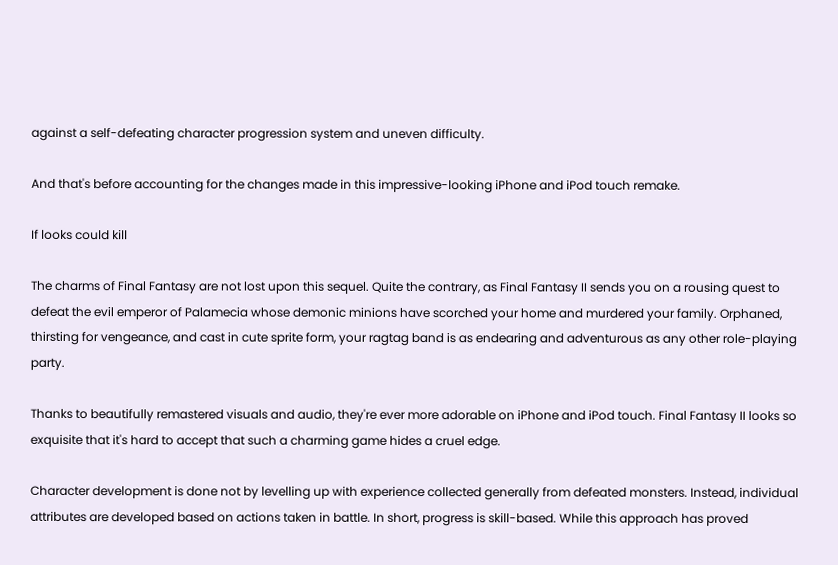against a self-defeating character progression system and uneven difficulty.

And that's before accounting for the changes made in this impressive-looking iPhone and iPod touch remake.

If looks could kill

The charms of Final Fantasy are not lost upon this sequel. Quite the contrary, as Final Fantasy II sends you on a rousing quest to defeat the evil emperor of Palamecia whose demonic minions have scorched your home and murdered your family. Orphaned, thirsting for vengeance, and cast in cute sprite form, your ragtag band is as endearing and adventurous as any other role-playing party.

Thanks to beautifully remastered visuals and audio, they're ever more adorable on iPhone and iPod touch. Final Fantasy II looks so exquisite that it's hard to accept that such a charming game hides a cruel edge.

Character development is done not by levelling up with experience collected generally from defeated monsters. Instead, individual attributes are developed based on actions taken in battle. In short, progress is skill-based. While this approach has proved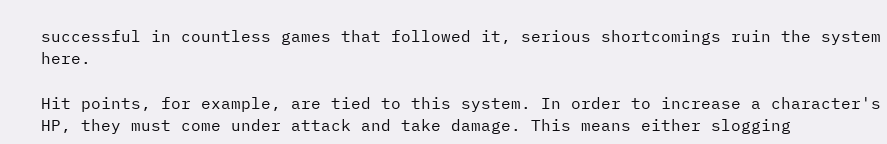successful in countless games that followed it, serious shortcomings ruin the system here.

Hit points, for example, are tied to this system. In order to increase a character's HP, they must come under attack and take damage. This means either slogging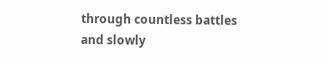through countless battles and slowly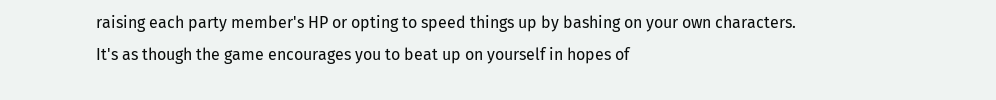raising each party member's HP or opting to speed things up by bashing on your own characters. It's as though the game encourages you to beat up on yourself in hopes of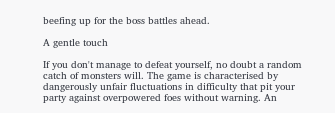beefing up for the boss battles ahead.

A gentle touch

If you don't manage to defeat yourself, no doubt a random catch of monsters will. The game is characterised by dangerously unfair fluctuations in difficulty that pit your party against overpowered foes without warning. An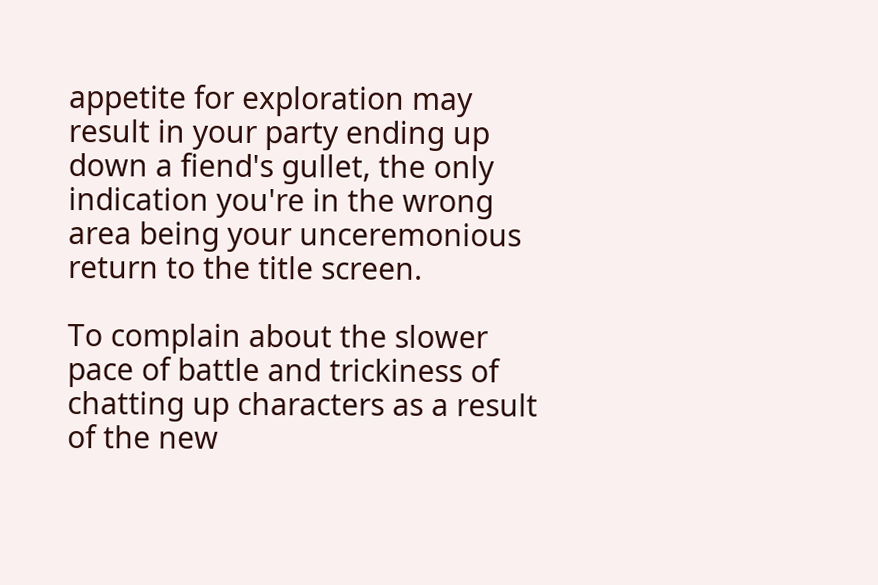appetite for exploration may result in your party ending up down a fiend's gullet, the only indication you're in the wrong area being your unceremonious return to the title screen.

To complain about the slower pace of battle and trickiness of chatting up characters as a result of the new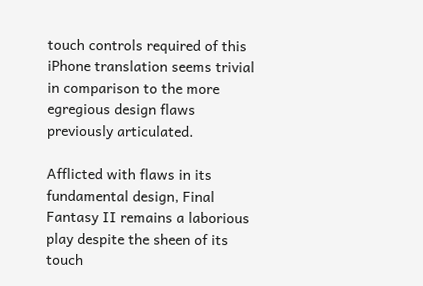touch controls required of this iPhone translation seems trivial in comparison to the more egregious design flaws previously articulated.

Afflicted with flaws in its fundamental design, Final Fantasy II remains a laborious play despite the sheen of its touch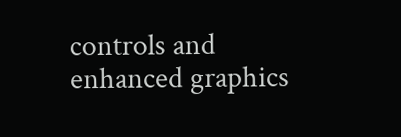controls and enhanced graphics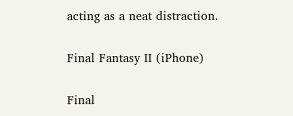acting as a neat distraction.

Final Fantasy II (iPhone)

Final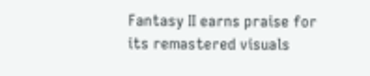Fantasy II earns praise for its remastered visuals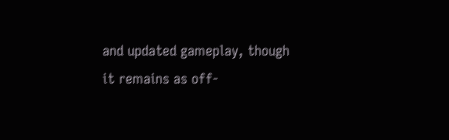and updated gameplay, though it remains as off-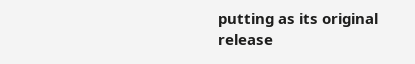putting as its original release